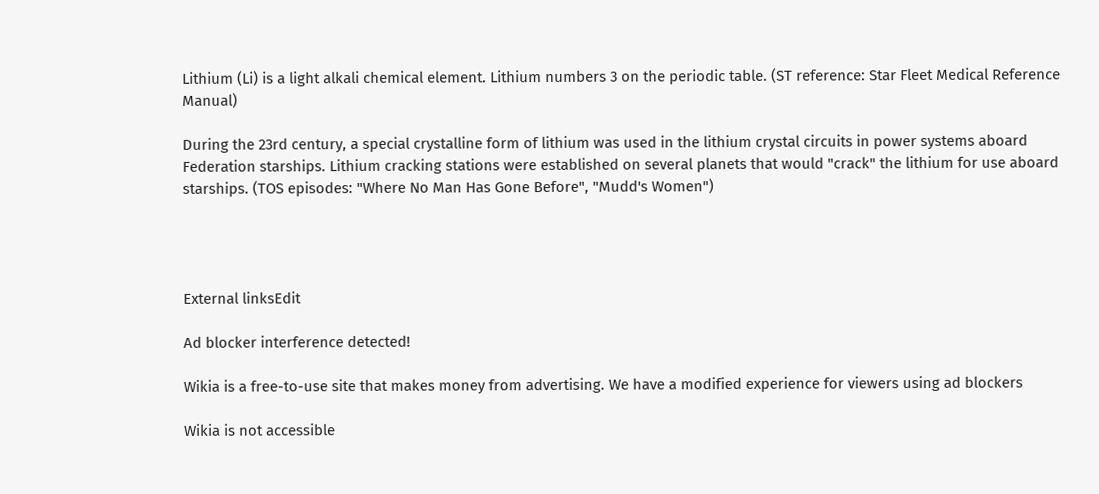Lithium (Li) is a light alkali chemical element. Lithium numbers 3 on the periodic table. (ST reference: Star Fleet Medical Reference Manual)

During the 23rd century, a special crystalline form of lithium was used in the lithium crystal circuits in power systems aboard Federation starships. Lithium cracking stations were established on several planets that would "crack" the lithium for use aboard starships. (TOS episodes: "Where No Man Has Gone Before", "Mudd's Women")




External linksEdit

Ad blocker interference detected!

Wikia is a free-to-use site that makes money from advertising. We have a modified experience for viewers using ad blockers

Wikia is not accessible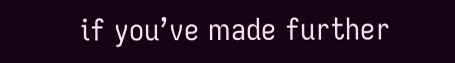if you’ve made further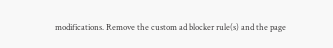modifications. Remove the custom ad blocker rule(s) and the page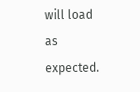will load as expected.